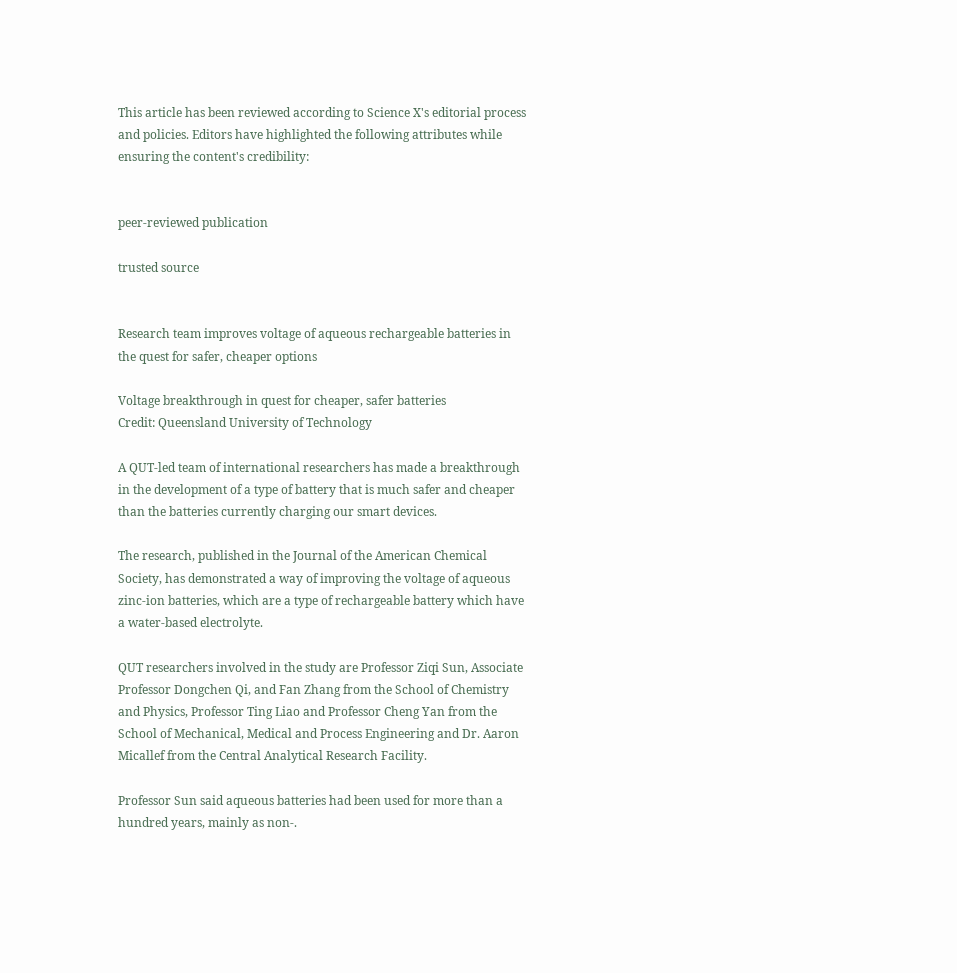This article has been reviewed according to Science X's editorial process and policies. Editors have highlighted the following attributes while ensuring the content's credibility:


peer-reviewed publication

trusted source


Research team improves voltage of aqueous rechargeable batteries in the quest for safer, cheaper options

Voltage breakthrough in quest for cheaper, safer batteries
Credit: Queensland University of Technology

A QUT-led team of international researchers has made a breakthrough in the development of a type of battery that is much safer and cheaper than the batteries currently charging our smart devices.

The research, published in the Journal of the American Chemical Society, has demonstrated a way of improving the voltage of aqueous zinc-ion batteries, which are a type of rechargeable battery which have a water-based electrolyte.

QUT researchers involved in the study are Professor Ziqi Sun, Associate Professor Dongchen Qi, and Fan Zhang from the School of Chemistry and Physics, Professor Ting Liao and Professor Cheng Yan from the School of Mechanical, Medical and Process Engineering and Dr. Aaron Micallef from the Central Analytical Research Facility.

Professor Sun said aqueous batteries had been used for more than a hundred years, mainly as non-.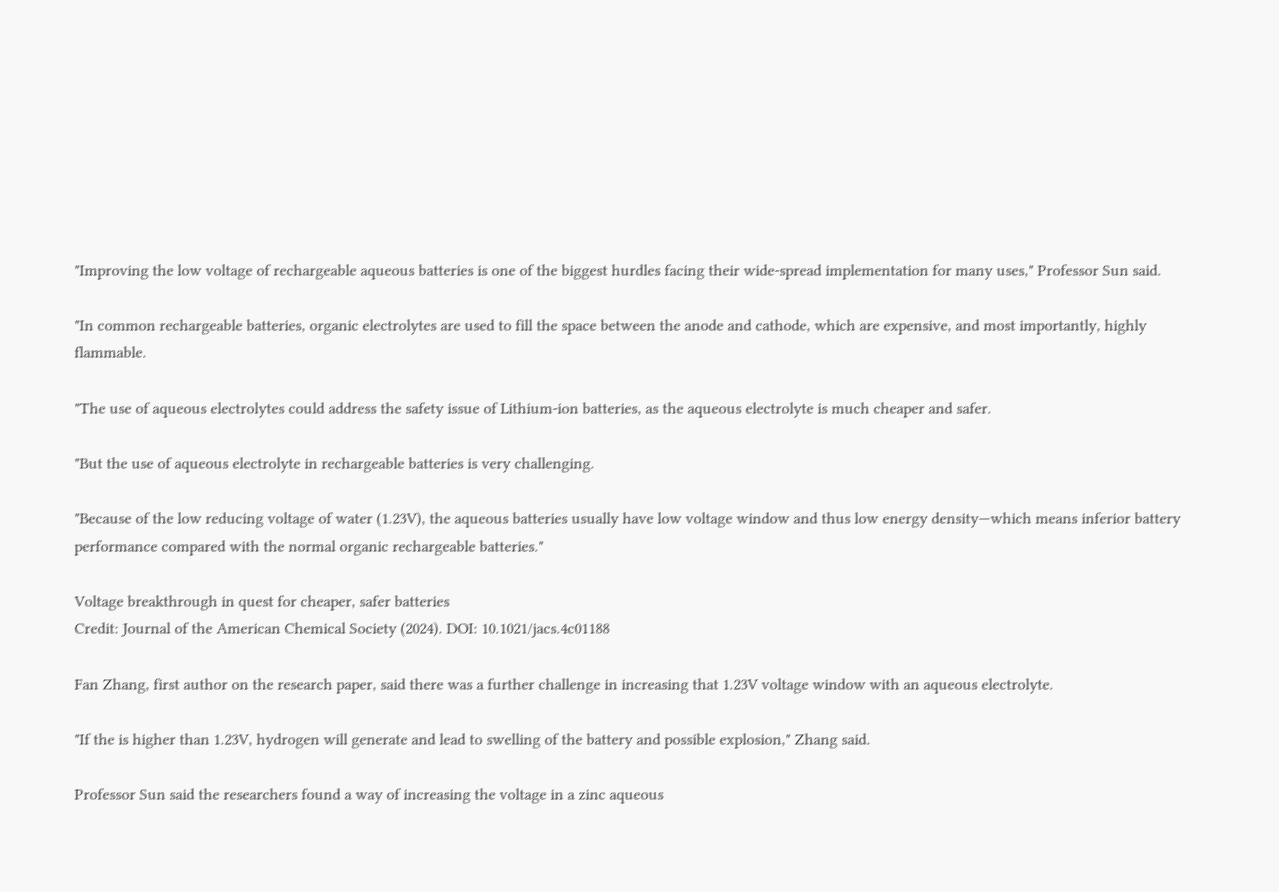"Improving the low voltage of rechargeable aqueous batteries is one of the biggest hurdles facing their wide-spread implementation for many uses," Professor Sun said.

"In common rechargeable batteries, organic electrolytes are used to fill the space between the anode and cathode, which are expensive, and most importantly, highly flammable.

"The use of aqueous electrolytes could address the safety issue of Lithium-ion batteries, as the aqueous electrolyte is much cheaper and safer.

"But the use of aqueous electrolyte in rechargeable batteries is very challenging.

"Because of the low reducing voltage of water (1.23V), the aqueous batteries usually have low voltage window and thus low energy density—which means inferior battery performance compared with the normal organic rechargeable batteries."

Voltage breakthrough in quest for cheaper, safer batteries
Credit: Journal of the American Chemical Society (2024). DOI: 10.1021/jacs.4c01188

Fan Zhang, first author on the research paper, said there was a further challenge in increasing that 1.23V voltage window with an aqueous electrolyte.

"If the is higher than 1.23V, hydrogen will generate and lead to swelling of the battery and possible explosion," Zhang said.

Professor Sun said the researchers found a way of increasing the voltage in a zinc aqueous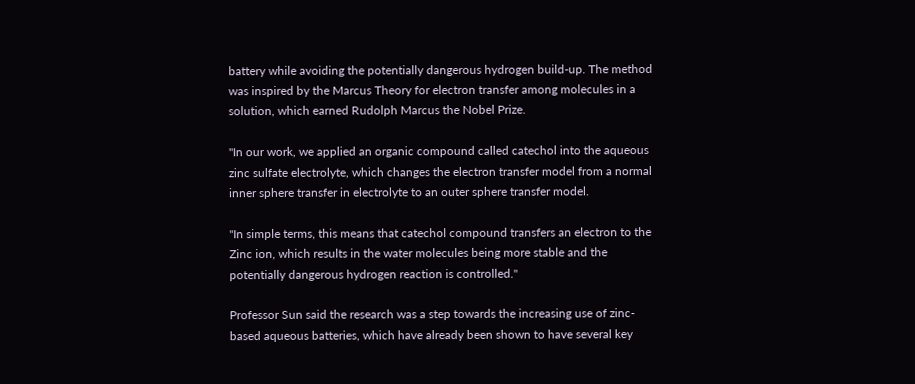battery while avoiding the potentially dangerous hydrogen build-up. The method was inspired by the Marcus Theory for electron transfer among molecules in a solution, which earned Rudolph Marcus the Nobel Prize.

"In our work, we applied an organic compound called catechol into the aqueous zinc sulfate electrolyte, which changes the electron transfer model from a normal inner sphere transfer in electrolyte to an outer sphere transfer model.

"In simple terms, this means that catechol compound transfers an electron to the Zinc ion, which results in the water molecules being more stable and the potentially dangerous hydrogen reaction is controlled."

Professor Sun said the research was a step towards the increasing use of zinc-based aqueous batteries, which have already been shown to have several key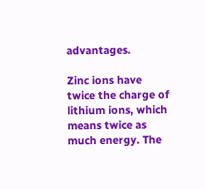advantages.

Zinc ions have twice the charge of lithium ions, which means twice as much energy. The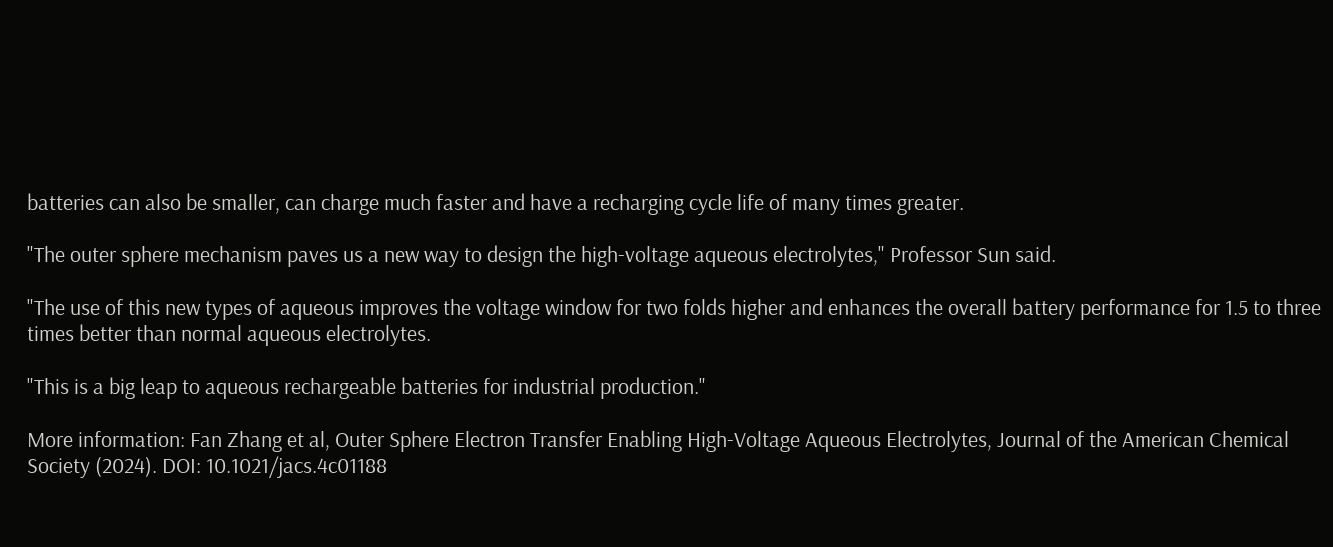batteries can also be smaller, can charge much faster and have a recharging cycle life of many times greater.

"The outer sphere mechanism paves us a new way to design the high-voltage aqueous electrolytes," Professor Sun said.

"The use of this new types of aqueous improves the voltage window for two folds higher and enhances the overall battery performance for 1.5 to three times better than normal aqueous electrolytes.

"This is a big leap to aqueous rechargeable batteries for industrial production."

More information: Fan Zhang et al, Outer Sphere Electron Transfer Enabling High-Voltage Aqueous Electrolytes, Journal of the American Chemical Society (2024). DOI: 10.1021/jacs.4c01188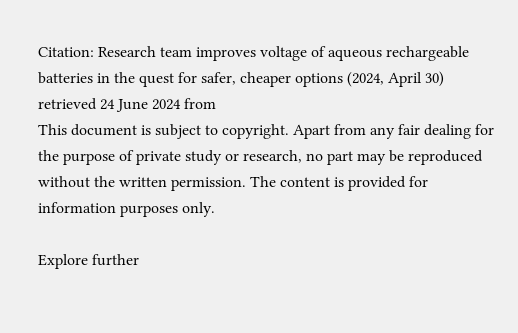Citation: Research team improves voltage of aqueous rechargeable batteries in the quest for safer, cheaper options (2024, April 30) retrieved 24 June 2024 from
This document is subject to copyright. Apart from any fair dealing for the purpose of private study or research, no part may be reproduced without the written permission. The content is provided for information purposes only.

Explore further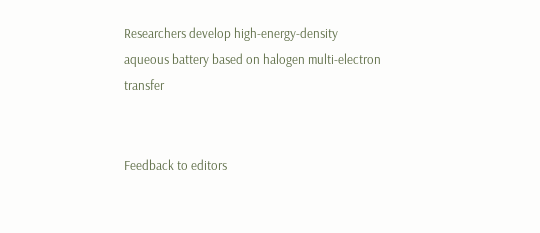Researchers develop high-energy-density aqueous battery based on halogen multi-electron transfer


Feedback to editors